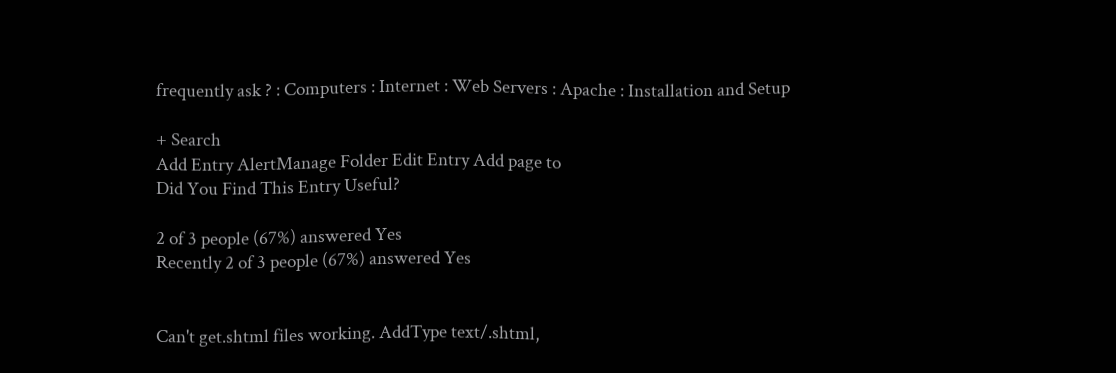frequently ask ? : Computers : Internet : Web Servers : Apache : Installation and Setup

+ Search
Add Entry AlertManage Folder Edit Entry Add page to
Did You Find This Entry Useful?

2 of 3 people (67%) answered Yes
Recently 2 of 3 people (67%) answered Yes


Can't get.shtml files working. AddType text/.shtml,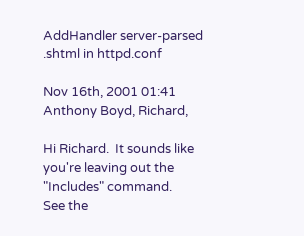AddHandler server-parsed .shtml in httpd.conf

Nov 16th, 2001 01:41
Anthony Boyd, Richard,

Hi Richard.  It sounds like you're leaving out the "Includes" command.
See the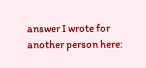answer I wrote for another person here: